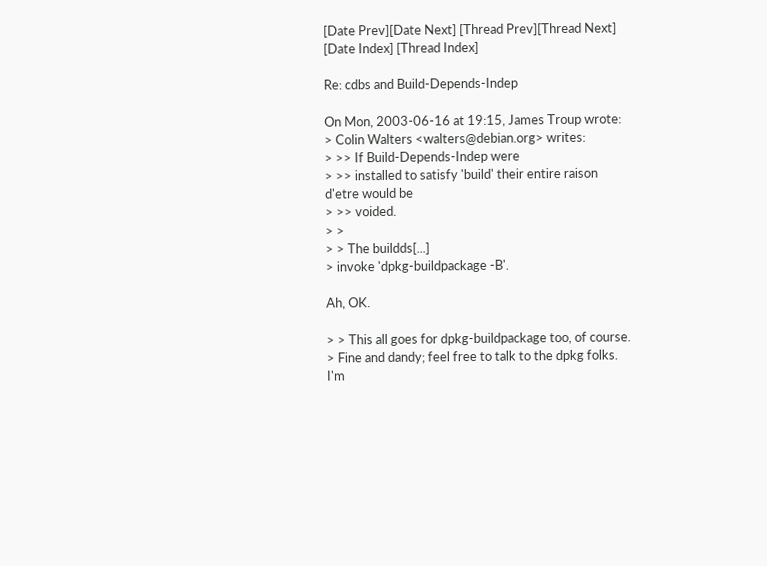[Date Prev][Date Next] [Thread Prev][Thread Next] [Date Index] [Thread Index]

Re: cdbs and Build-Depends-Indep

On Mon, 2003-06-16 at 19:15, James Troup wrote:
> Colin Walters <walters@debian.org> writes:
> >> If Build-Depends-Indep were
> >> installed to satisfy 'build' their entire raison d'etre would be
> >> voided.
> >
> > The buildds[...]
> invoke 'dpkg-buildpackage -B'.

Ah, OK.

> > This all goes for dpkg-buildpackage too, of course.
> Fine and dandy; feel free to talk to the dpkg folks.  I'm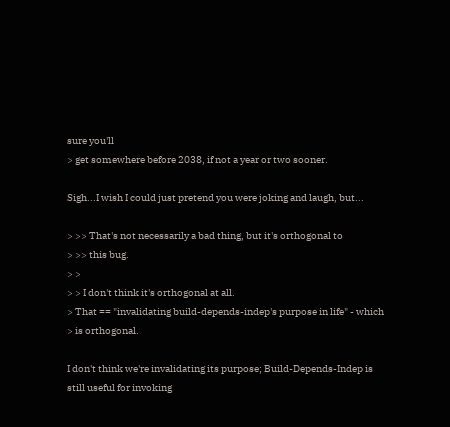sure you'll
> get somewhere before 2038, if not a year or two sooner.

Sigh...I wish I could just pretend you were joking and laugh, but...

> >> That's not necessarily a bad thing, but it's orthogonal to
> >> this bug.
> >
> > I don't think it's orthogonal at all.
> That == "invalidating build-depends-indep's purpose in life" - which
> is orthogonal.

I don't think we're invalidating its purpose; Build-Depends-Indep is
still useful for invoking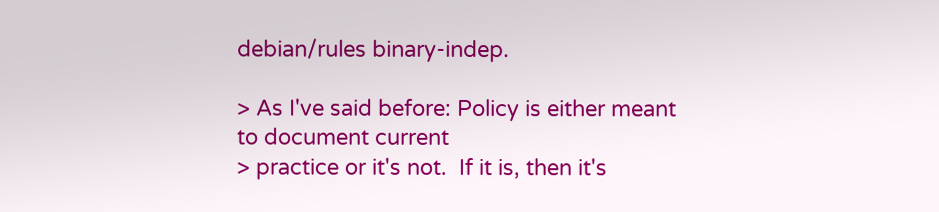debian/rules binary-indep.

> As I've said before: Policy is either meant to document current
> practice or it's not.  If it is, then it's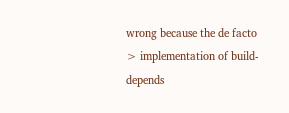wrong because the de facto
> implementation of build-depends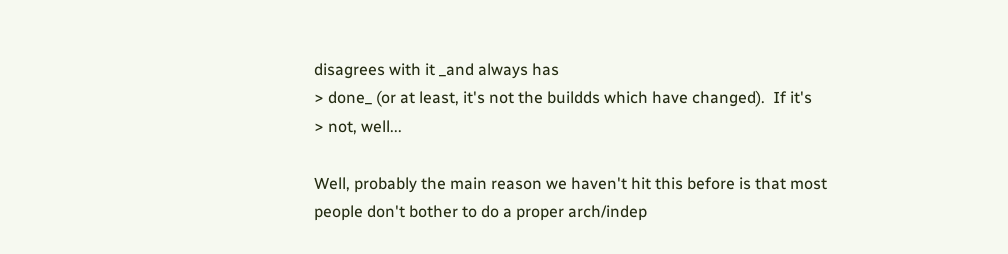disagrees with it _and always has
> done_ (or at least, it's not the buildds which have changed).  If it's
> not, well...

Well, probably the main reason we haven't hit this before is that most
people don't bother to do a proper arch/indep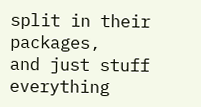split in their packages,
and just stuff everything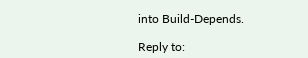into Build-Depends.

Reply to: